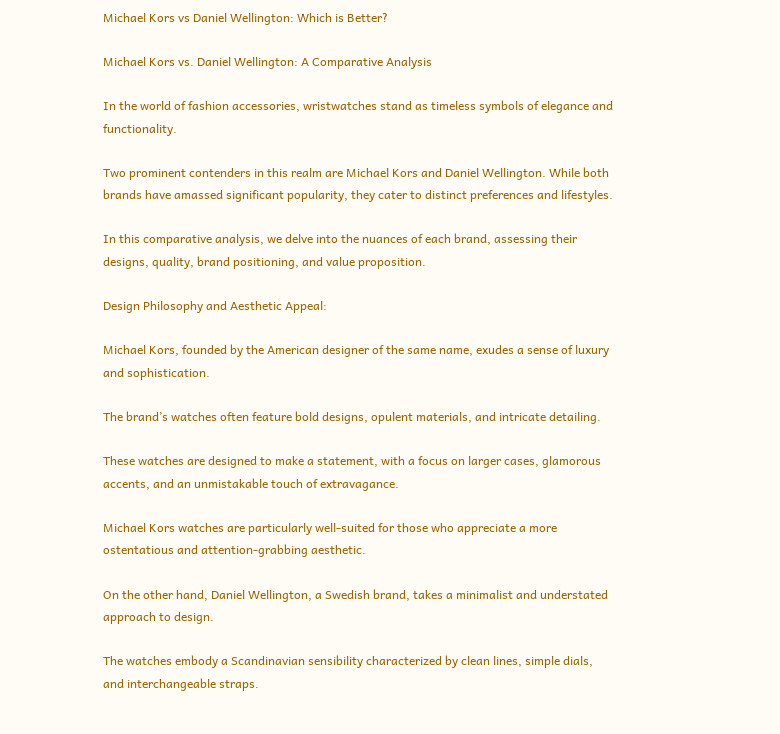Michael Kors vs Daniel Wellington: Which is Better?

Michael Kors vs. Daniel Wellington: A Comparative Analysis

In the world of fashion accessories, wristwatches stand as timeless symbols of elegance and functionality.

Two prominent contenders in this realm are Michael Kors and Daniel Wellington. While both brands have amassed significant popularity, they cater to distinct preferences and lifestyles.

In this comparative analysis, we delve into the nuances of each brand, assessing their designs, quality, brand positioning, and value proposition.

Design Philosophy and Aesthetic Appeal:

Michael Kors, founded by the American designer of the same name, exudes a sense of luxury and sophistication.

The brand’s watches often feature bold designs, opulent materials, and intricate detailing.

These watches are designed to make a statement, with a focus on larger cases, glamorous accents, and an unmistakable touch of extravagance.

Michael Kors watches are particularly well-suited for those who appreciate a more ostentatious and attention-grabbing aesthetic.

On the other hand, Daniel Wellington, a Swedish brand, takes a minimalist and understated approach to design.

The watches embody a Scandinavian sensibility characterized by clean lines, simple dials, and interchangeable straps.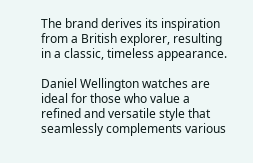The brand derives its inspiration from a British explorer, resulting in a classic, timeless appearance.

Daniel Wellington watches are ideal for those who value a refined and versatile style that seamlessly complements various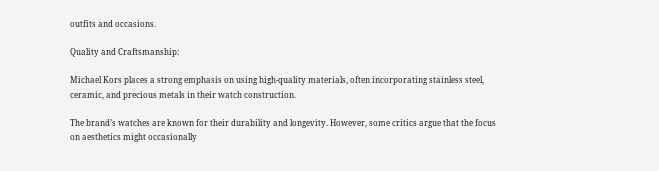outfits and occasions.

Quality and Craftsmanship:

Michael Kors places a strong emphasis on using high-quality materials, often incorporating stainless steel, ceramic, and precious metals in their watch construction.

The brand’s watches are known for their durability and longevity. However, some critics argue that the focus on aesthetics might occasionally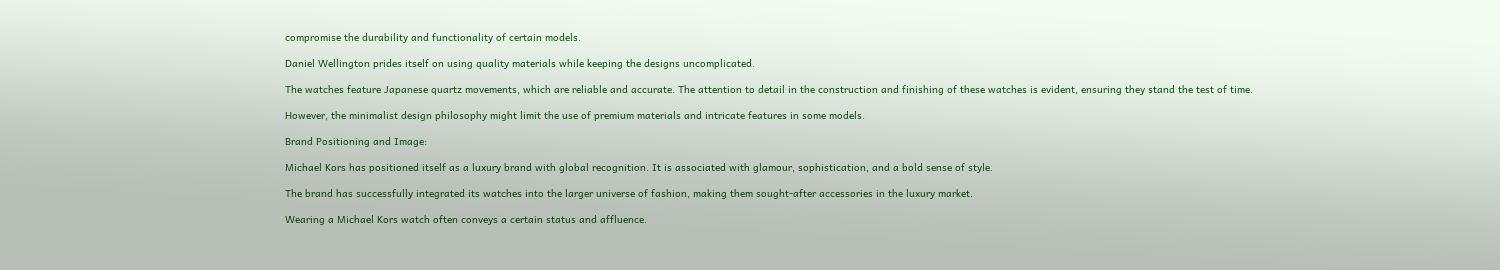compromise the durability and functionality of certain models.

Daniel Wellington prides itself on using quality materials while keeping the designs uncomplicated.

The watches feature Japanese quartz movements, which are reliable and accurate. The attention to detail in the construction and finishing of these watches is evident, ensuring they stand the test of time.

However, the minimalist design philosophy might limit the use of premium materials and intricate features in some models.

Brand Positioning and Image:

Michael Kors has positioned itself as a luxury brand with global recognition. It is associated with glamour, sophistication, and a bold sense of style.

The brand has successfully integrated its watches into the larger universe of fashion, making them sought-after accessories in the luxury market.

Wearing a Michael Kors watch often conveys a certain status and affluence.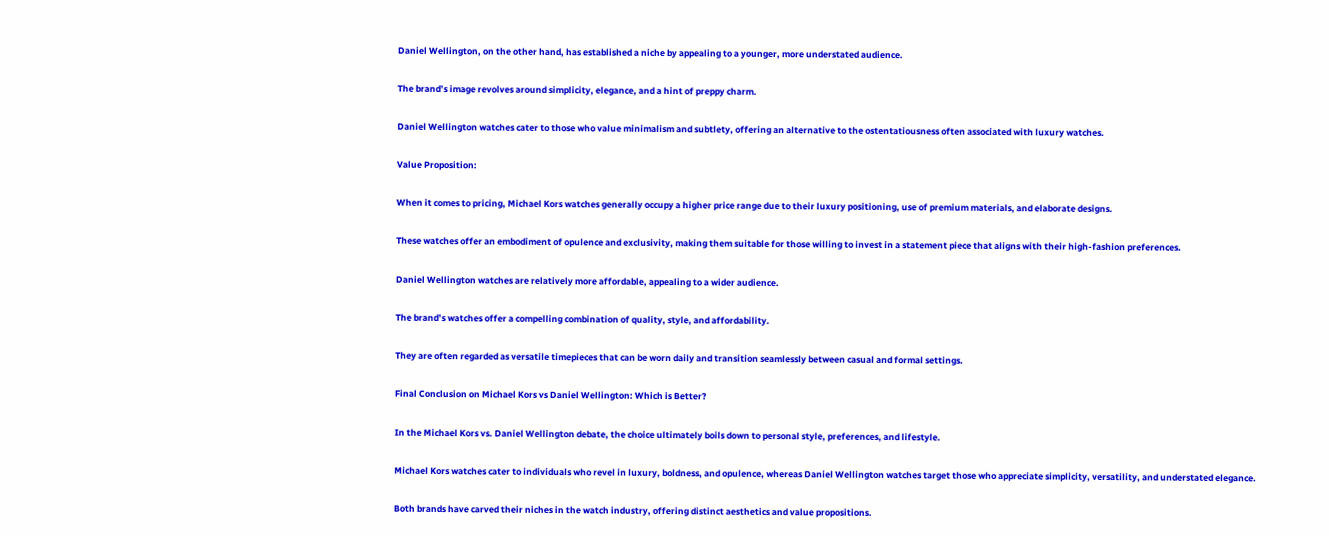Daniel Wellington, on the other hand, has established a niche by appealing to a younger, more understated audience.

The brand’s image revolves around simplicity, elegance, and a hint of preppy charm.

Daniel Wellington watches cater to those who value minimalism and subtlety, offering an alternative to the ostentatiousness often associated with luxury watches.

Value Proposition:

When it comes to pricing, Michael Kors watches generally occupy a higher price range due to their luxury positioning, use of premium materials, and elaborate designs.

These watches offer an embodiment of opulence and exclusivity, making them suitable for those willing to invest in a statement piece that aligns with their high-fashion preferences.

Daniel Wellington watches are relatively more affordable, appealing to a wider audience.

The brand’s watches offer a compelling combination of quality, style, and affordability.

They are often regarded as versatile timepieces that can be worn daily and transition seamlessly between casual and formal settings.

Final Conclusion on Michael Kors vs Daniel Wellington: Which is Better?

In the Michael Kors vs. Daniel Wellington debate, the choice ultimately boils down to personal style, preferences, and lifestyle.

Michael Kors watches cater to individuals who revel in luxury, boldness, and opulence, whereas Daniel Wellington watches target those who appreciate simplicity, versatility, and understated elegance.

Both brands have carved their niches in the watch industry, offering distinct aesthetics and value propositions.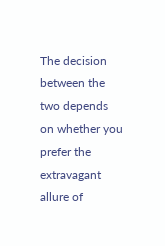The decision between the two depends on whether you prefer the extravagant allure of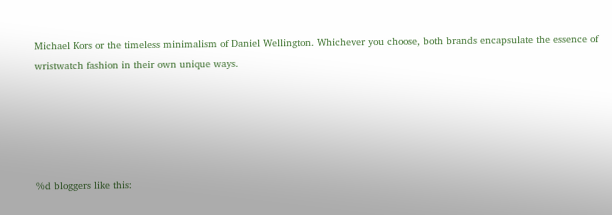Michael Kors or the timeless minimalism of Daniel Wellington. Whichever you choose, both brands encapsulate the essence of wristwatch fashion in their own unique ways.





%d bloggers like this: